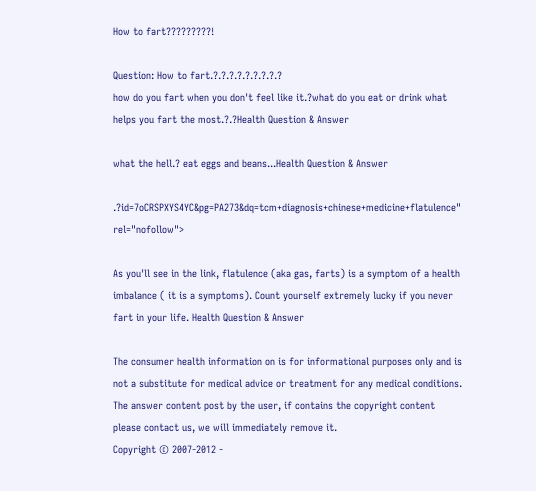How to fart?????????!

Question: How to fart.?.?.?.?.?.?.?.?.?
how do you fart when you don't feel like it.?what do you eat or drink what helps you fart the most.?.?Health Question & Answer

what the hell.? eat eggs and beans...Health Question & Answer

.?id=7oCRSPXYS4YC&pg=PA273&dq=tcm+diagnosis+chinese+medicine+flatulence" rel="nofollow">

As you'll see in the link, flatulence (aka gas, farts) is a symptom of a health imbalance ( it is a symptoms). Count yourself extremely lucky if you never fart in your life. Health Question & Answer

The consumer health information on is for informational purposes only and is not a substitute for medical advice or treatment for any medical conditions.
The answer content post by the user, if contains the copyright content please contact us, we will immediately remove it.
Copyright © 2007-2012 -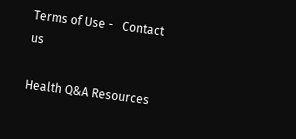Terms of Use -   Contact us

Health Q&A Resources